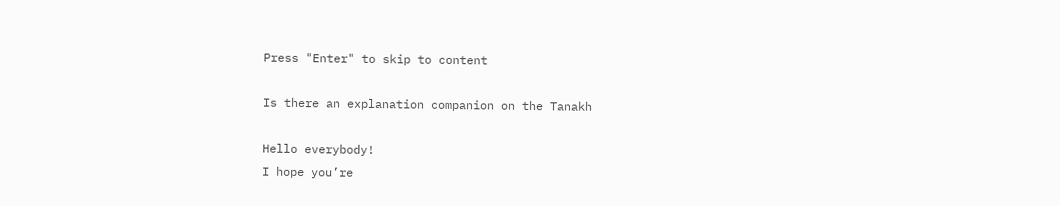Press "Enter" to skip to content

Is there an explanation companion on the Tanakh

Hello everybody!
I hope you’re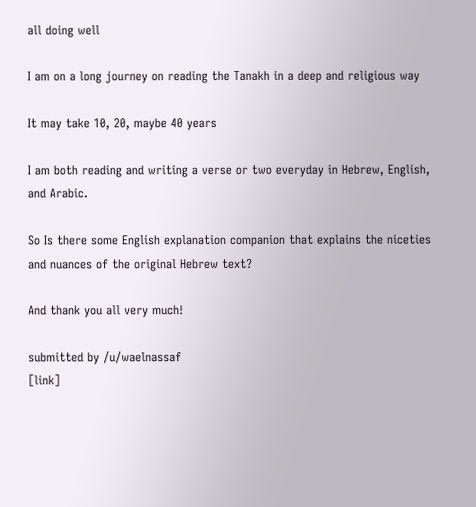all doing well

I am on a long journey on reading the Tanakh in a deep and religious way

It may take 10, 20, maybe 40 years

I am both reading and writing a verse or two everyday in Hebrew, English, and Arabic.

So Is there some English explanation companion that explains the niceties and nuances of the original Hebrew text?

And thank you all very much!

submitted by /u/waelnassaf
[link]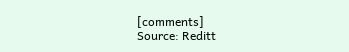[comments]
Source: Reditt